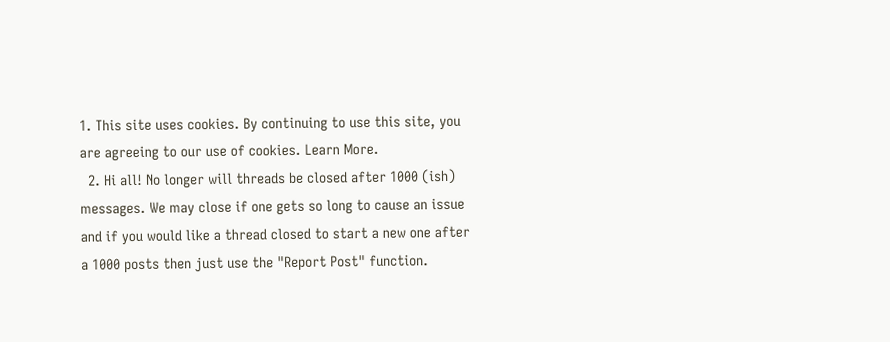1. This site uses cookies. By continuing to use this site, you are agreeing to our use of cookies. Learn More.
  2. Hi all! No longer will threads be closed after 1000 (ish) messages. We may close if one gets so long to cause an issue and if you would like a thread closed to start a new one after a 1000 posts then just use the "Report Post" function.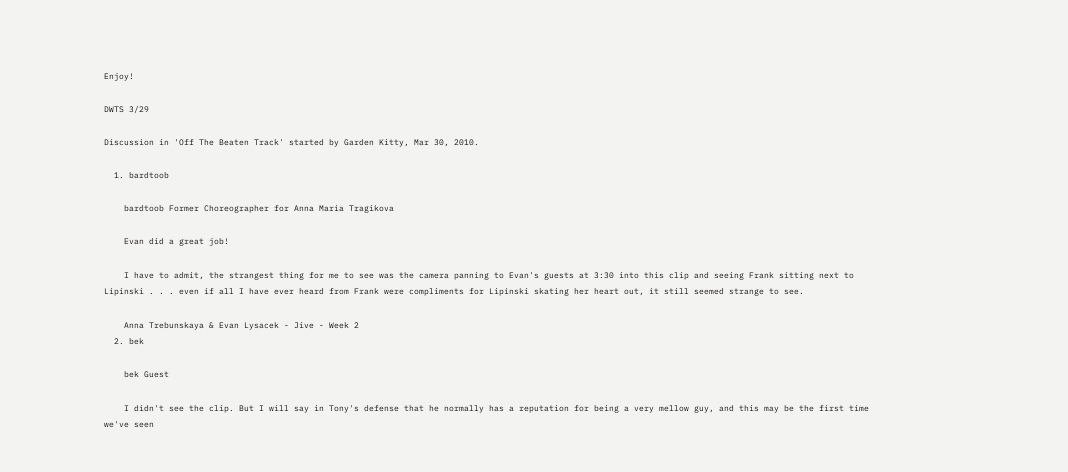Enjoy!

DWTS 3/29

Discussion in 'Off The Beaten Track' started by Garden Kitty, Mar 30, 2010.

  1. bardtoob

    bardtoob Former Choreographer for Anna Maria Tragikova

    Evan did a great job!

    I have to admit, the strangest thing for me to see was the camera panning to Evan's guests at 3:30 into this clip and seeing Frank sitting next to Lipinski . . . even if all I have ever heard from Frank were compliments for Lipinski skating her heart out, it still seemed strange to see.

    Anna Trebunskaya & Evan Lysacek - Jive - Week 2
  2. bek

    bek Guest

    I didn't see the clip. But I will say in Tony's defense that he normally has a reputation for being a very mellow guy, and this may be the first time we've seen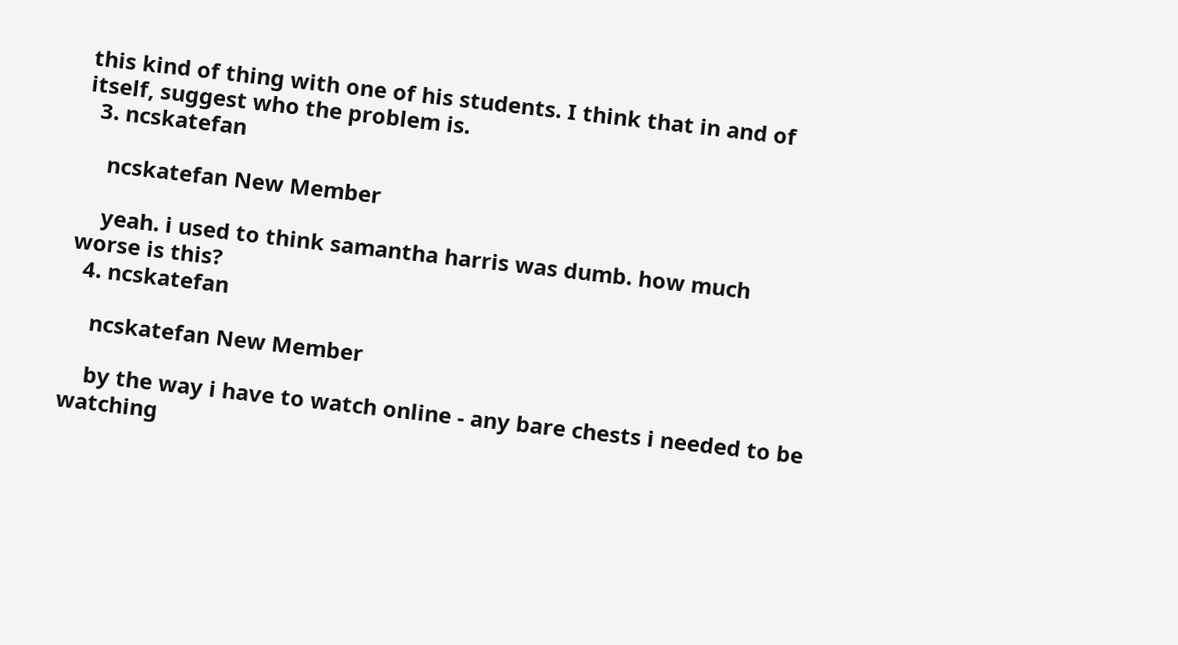this kind of thing with one of his students. I think that in and of itself, suggest who the problem is.
  3. ncskatefan

    ncskatefan New Member

    yeah. i used to think samantha harris was dumb. how much worse is this?
  4. ncskatefan

    ncskatefan New Member

    by the way i have to watch online - any bare chests i needed to be watching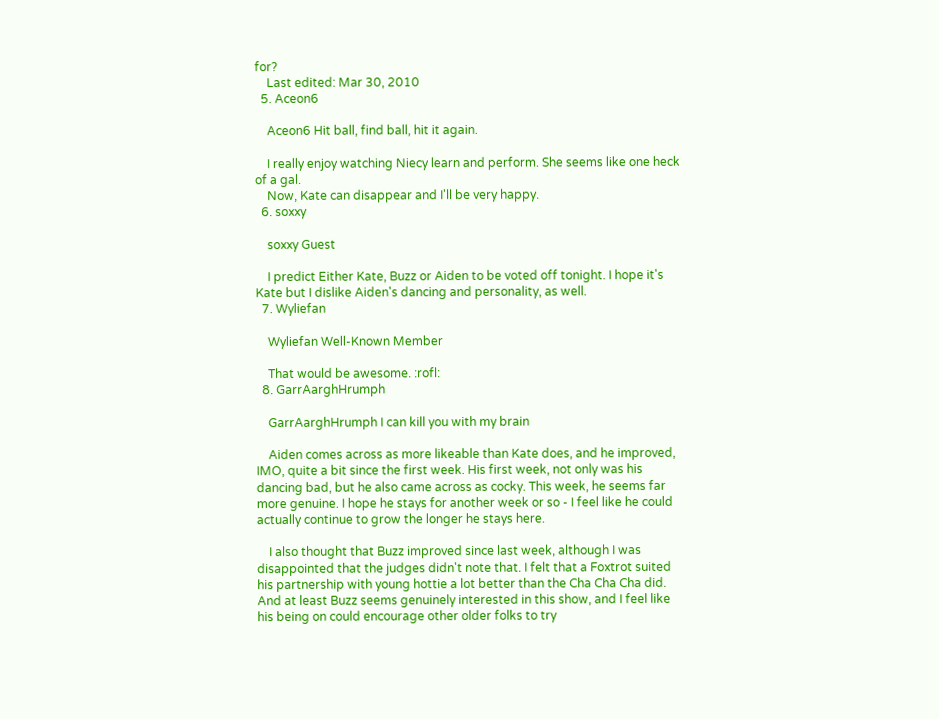for?
    Last edited: Mar 30, 2010
  5. Aceon6

    Aceon6 Hit ball, find ball, hit it again.

    I really enjoy watching Niecy learn and perform. She seems like one heck of a gal.
    Now, Kate can disappear and I'll be very happy.
  6. soxxy

    soxxy Guest

    I predict Either Kate, Buzz or Aiden to be voted off tonight. I hope it's Kate but I dislike Aiden's dancing and personality, as well.
  7. Wyliefan

    Wyliefan Well-Known Member

    That would be awesome. :rofl:
  8. GarrAarghHrumph

    GarrAarghHrumph I can kill you with my brain

    Aiden comes across as more likeable than Kate does, and he improved, IMO, quite a bit since the first week. His first week, not only was his dancing bad, but he also came across as cocky. This week, he seems far more genuine. I hope he stays for another week or so - I feel like he could actually continue to grow the longer he stays here.

    I also thought that Buzz improved since last week, although I was disappointed that the judges didn't note that. I felt that a Foxtrot suited his partnership with young hottie a lot better than the Cha Cha Cha did. And at least Buzz seems genuinely interested in this show, and I feel like his being on could encourage other older folks to try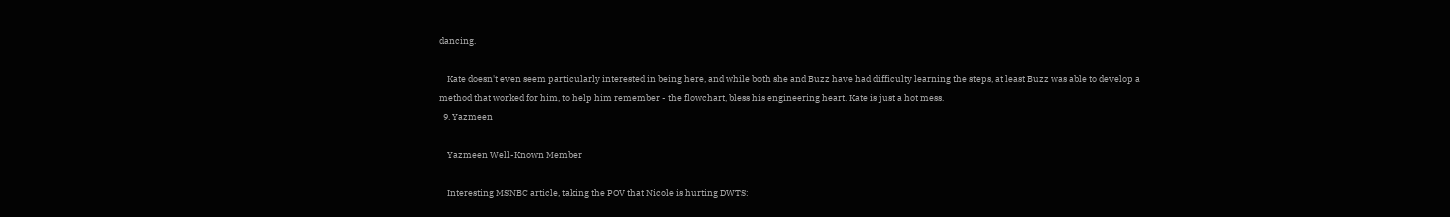dancing.

    Kate doesn't even seem particularly interested in being here, and while both she and Buzz have had difficulty learning the steps, at least Buzz was able to develop a method that worked for him, to help him remember - the flowchart, bless his engineering heart. Kate is just a hot mess.
  9. Yazmeen

    Yazmeen Well-Known Member

    Interesting MSNBC article, taking the POV that Nicole is hurting DWTS: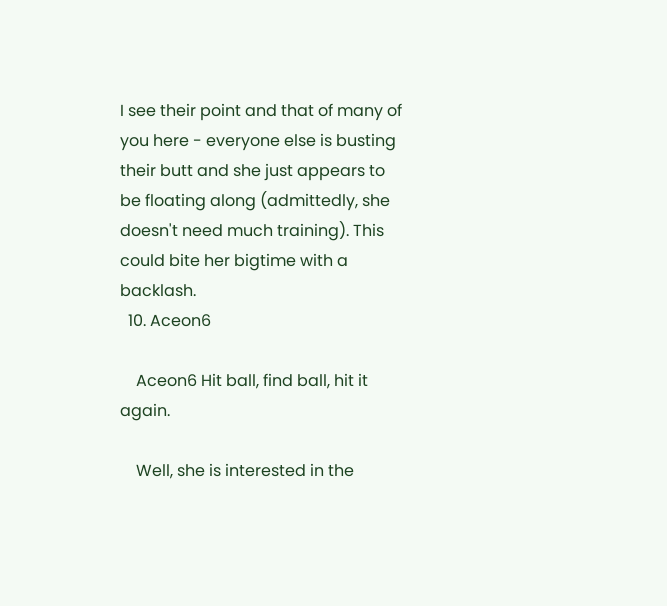I see their point and that of many of you here - everyone else is busting their butt and she just appears to be floating along (admittedly, she doesn't need much training). This could bite her bigtime with a backlash.
  10. Aceon6

    Aceon6 Hit ball, find ball, hit it again.

    Well, she is interested in the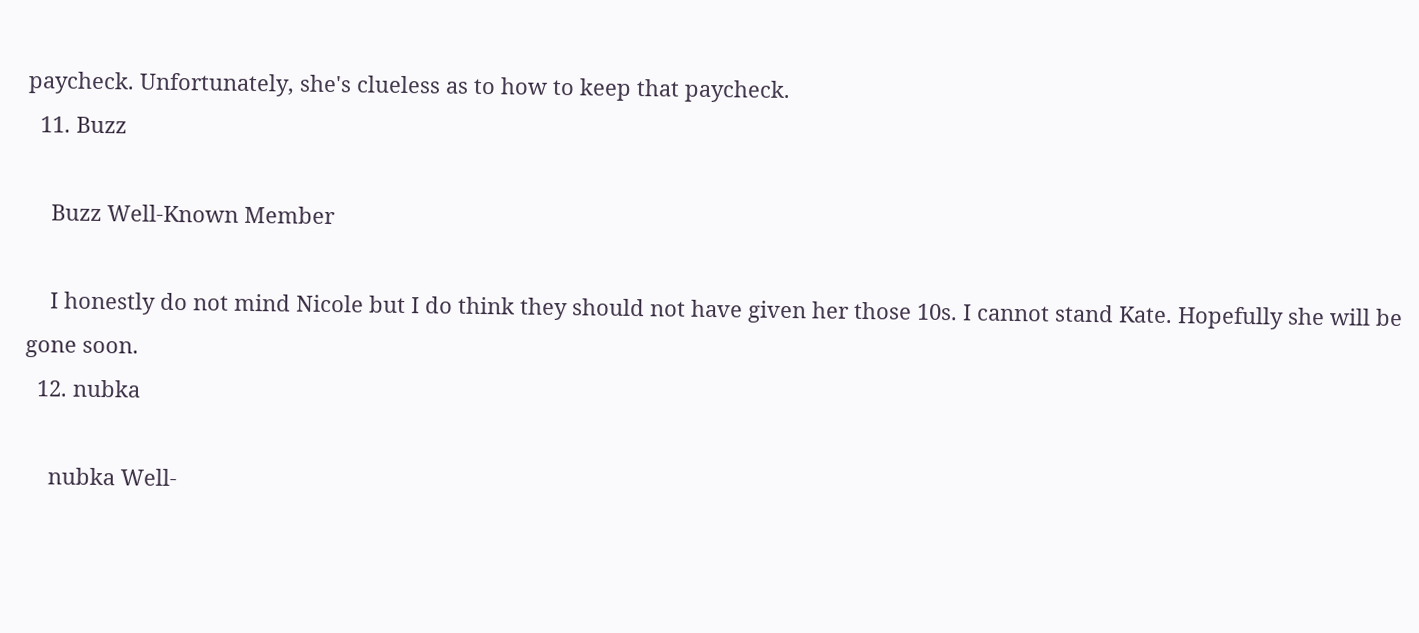paycheck. Unfortunately, she's clueless as to how to keep that paycheck.
  11. Buzz

    Buzz Well-Known Member

    I honestly do not mind Nicole but I do think they should not have given her those 10s. I cannot stand Kate. Hopefully she will be gone soon.
  12. nubka

    nubka Well-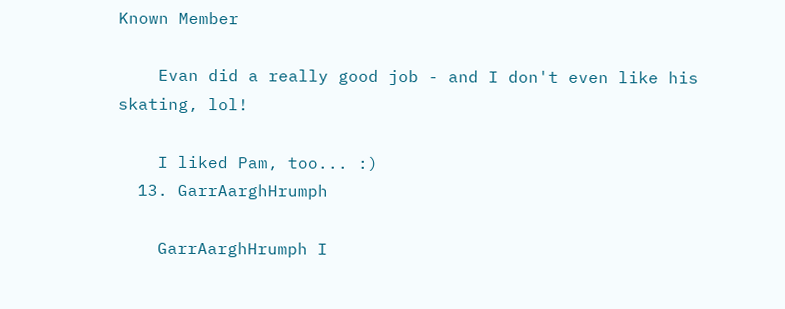Known Member

    Evan did a really good job - and I don't even like his skating, lol!

    I liked Pam, too... :)
  13. GarrAarghHrumph

    GarrAarghHrumph I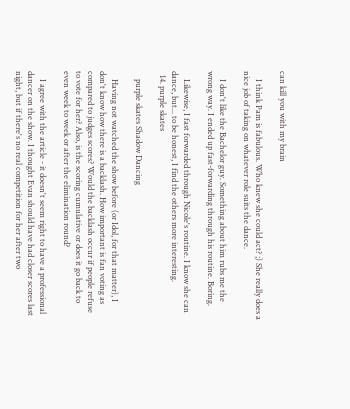can kill you with my brain

    I think Pam is fabulous. Who knew she could act? ;) She really does a nice job of taking on whatever role suits the dance.

    I don't like the Bachelor guy. Something about him rubs me the wrong way. I ended up fast-forwarding through his routine. Boring.

    Likewise, I fast forwarded through Nicole's routine. I know she can dance, but... to be honest, I find the others more interesting.
  14. purple skates

    purple skates Shadow Dancing

    Having not watched the show before (or Idol, for that matter), I don't know how there is a backlash. How important is fan voting as compared to judges scores? Would the backlash occur if people refuse to vote for her? Also, is the scoring cumulative or does it go back to even week to week or after the elimination round?

    I agree with the article - it doesn't seem right to have a professional dancer on the show. I thought Evan should have had closer scores last night, but if there's no real competition for her after two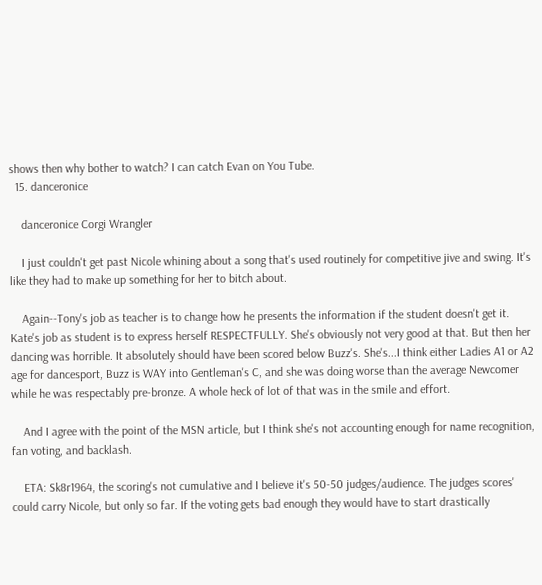shows then why bother to watch? I can catch Evan on You Tube.
  15. danceronice

    danceronice Corgi Wrangler

    I just couldn't get past Nicole whining about a song that's used routinely for competitive jive and swing. It's like they had to make up something for her to bitch about.

    Again--Tony's job as teacher is to change how he presents the information if the student doesn't get it. Kate's job as student is to express herself RESPECTFULLY. She's obviously not very good at that. But then her dancing was horrible. It absolutely should have been scored below Buzz's. She's...I think either Ladies A1 or A2 age for dancesport, Buzz is WAY into Gentleman's C, and she was doing worse than the average Newcomer while he was respectably pre-bronze. A whole heck of lot of that was in the smile and effort.

    And I agree with the point of the MSN article, but I think she's not accounting enough for name recognition, fan voting, and backlash.

    ETA: Sk8r1964, the scoring's not cumulative and I believe it's 50-50 judges/audience. The judges scores' could carry Nicole, but only so far. If the voting gets bad enough they would have to start drastically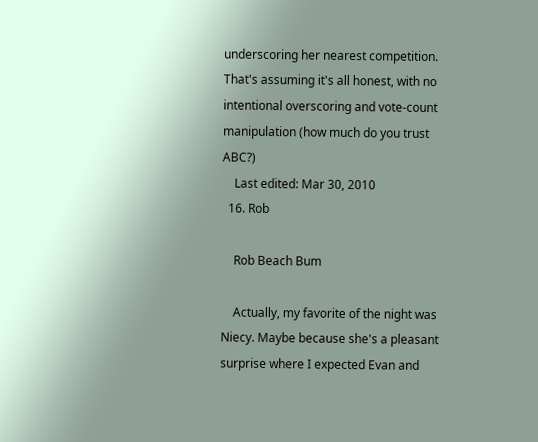underscoring her nearest competition. That's assuming it's all honest, with no intentional overscoring and vote-count manipulation (how much do you trust ABC?)
    Last edited: Mar 30, 2010
  16. Rob

    Rob Beach Bum

    Actually, my favorite of the night was Niecy. Maybe because she's a pleasant surprise where I expected Evan and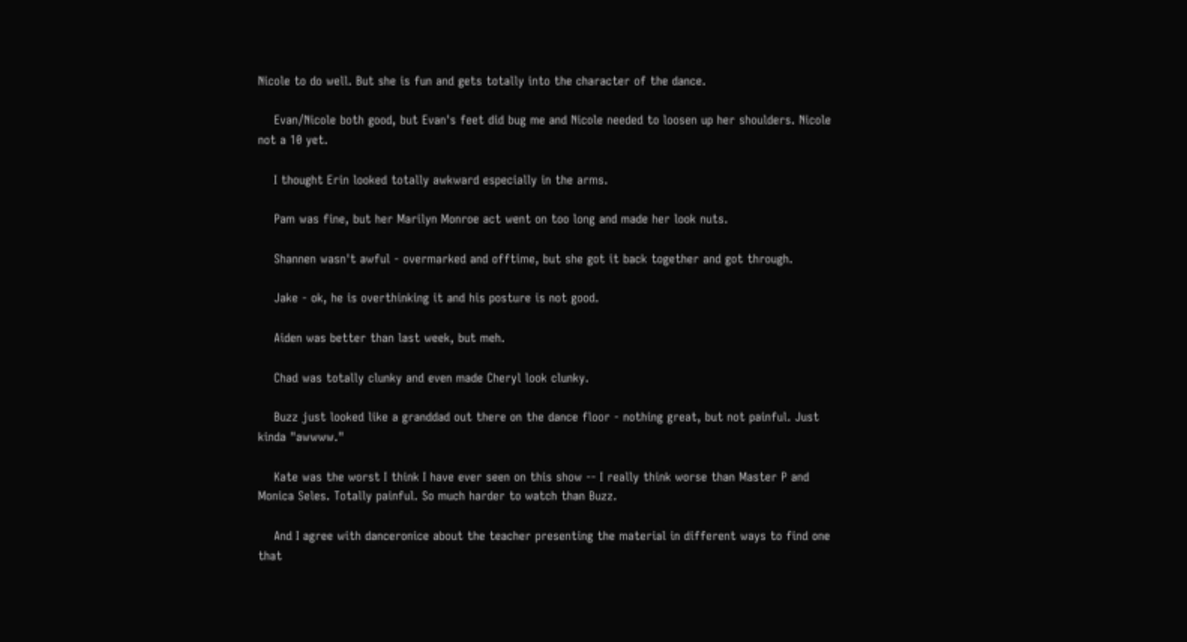Nicole to do well. But she is fun and gets totally into the character of the dance.

    Evan/Nicole both good, but Evan's feet did bug me and Nicole needed to loosen up her shoulders. Nicole not a 10 yet.

    I thought Erin looked totally awkward especially in the arms.

    Pam was fine, but her Marilyn Monroe act went on too long and made her look nuts.

    Shannen wasn't awful - overmarked and offtime, but she got it back together and got through.

    Jake - ok, he is overthinking it and his posture is not good.

    Aiden was better than last week, but meh.

    Chad was totally clunky and even made Cheryl look clunky.

    Buzz just looked like a granddad out there on the dance floor - nothing great, but not painful. Just kinda "awwww."

    Kate was the worst I think I have ever seen on this show -- I really think worse than Master P and Monica Seles. Totally painful. So much harder to watch than Buzz.

    And I agree with danceronice about the teacher presenting the material in different ways to find one that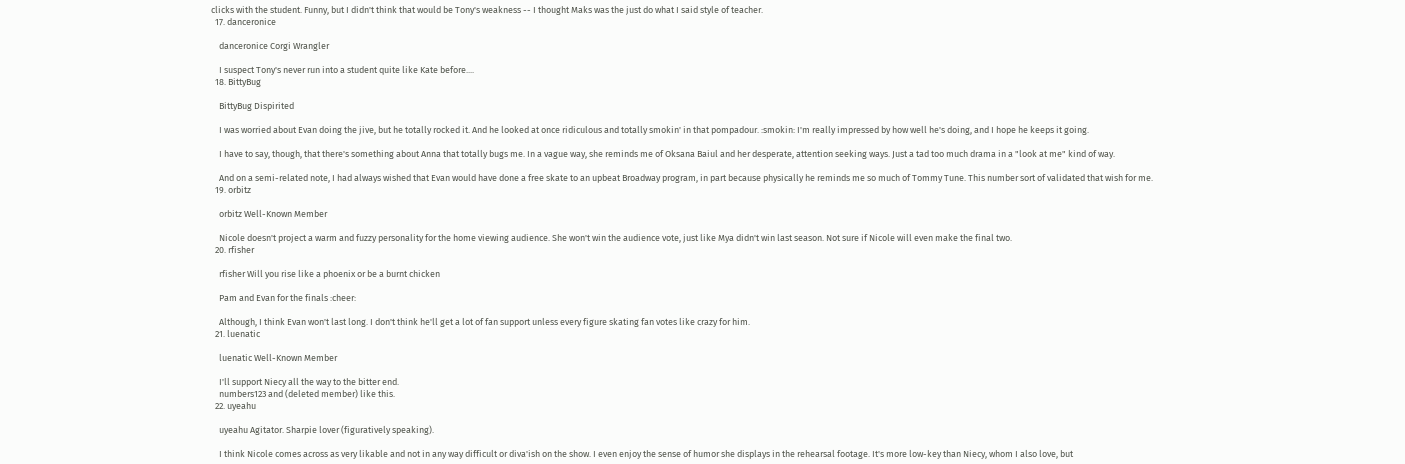clicks with the student. Funny, but I didn't think that would be Tony's weakness -- I thought Maks was the just do what I said style of teacher.
  17. danceronice

    danceronice Corgi Wrangler

    I suspect Tony's never run into a student quite like Kate before....
  18. BittyBug

    BittyBug Dispirited

    I was worried about Evan doing the jive, but he totally rocked it. And he looked at once ridiculous and totally smokin' in that pompadour. :smokin: I'm really impressed by how well he's doing, and I hope he keeps it going.

    I have to say, though, that there's something about Anna that totally bugs me. In a vague way, she reminds me of Oksana Baiul and her desperate, attention seeking ways. Just a tad too much drama in a "look at me" kind of way.

    And on a semi-related note, I had always wished that Evan would have done a free skate to an upbeat Broadway program, in part because physically he reminds me so much of Tommy Tune. This number sort of validated that wish for me.
  19. orbitz

    orbitz Well-Known Member

    Nicole doesn't project a warm and fuzzy personality for the home viewing audience. She won't win the audience vote, just like Mya didn't win last season. Not sure if Nicole will even make the final two.
  20. rfisher

    rfisher Will you rise like a phoenix or be a burnt chicken

    Pam and Evan for the finals :cheer:

    Although, I think Evan won't last long. I don't think he'll get a lot of fan support unless every figure skating fan votes like crazy for him.
  21. luenatic

    luenatic Well-Known Member

    I'll support Niecy all the way to the bitter end.
    numbers123 and (deleted member) like this.
  22. uyeahu

    uyeahu Agitator. Sharpie lover (figuratively speaking).

    I think Nicole comes across as very likable and not in any way difficult or diva'ish on the show. I even enjoy the sense of humor she displays in the rehearsal footage. It's more low-key than Niecy, whom I also love, but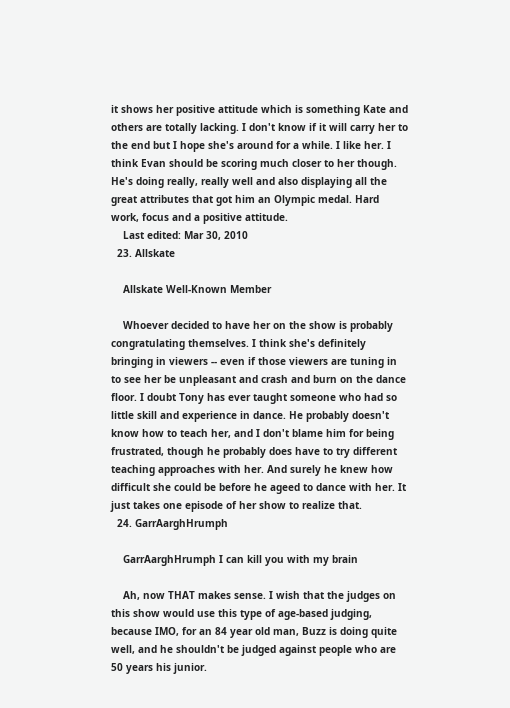it shows her positive attitude which is something Kate and others are totally lacking. I don't know if it will carry her to the end but I hope she's around for a while. I like her. I think Evan should be scoring much closer to her though. He's doing really, really well and also displaying all the great attributes that got him an Olympic medal. Hard work, focus and a positive attitude.
    Last edited: Mar 30, 2010
  23. Allskate

    Allskate Well-Known Member

    Whoever decided to have her on the show is probably congratulating themselves. I think she's definitely bringing in viewers -- even if those viewers are tuning in to see her be unpleasant and crash and burn on the dance floor. I doubt Tony has ever taught someone who had so little skill and experience in dance. He probably doesn't know how to teach her, and I don't blame him for being frustrated, though he probably does have to try different teaching approaches with her. And surely he knew how difficult she could be before he ageed to dance with her. It just takes one episode of her show to realize that.
  24. GarrAarghHrumph

    GarrAarghHrumph I can kill you with my brain

    Ah, now THAT makes sense. I wish that the judges on this show would use this type of age-based judging, because IMO, for an 84 year old man, Buzz is doing quite well, and he shouldn't be judged against people who are 50 years his junior.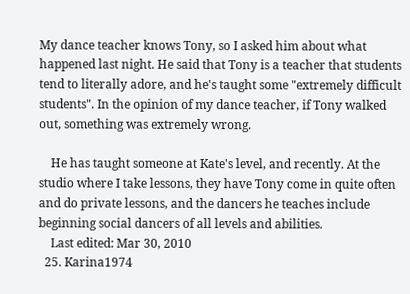My dance teacher knows Tony, so I asked him about what happened last night. He said that Tony is a teacher that students tend to literally adore, and he's taught some "extremely difficult students". In the opinion of my dance teacher, if Tony walked out, something was extremely wrong.

    He has taught someone at Kate's level, and recently. At the studio where I take lessons, they have Tony come in quite often and do private lessons, and the dancers he teaches include beginning social dancers of all levels and abilities.
    Last edited: Mar 30, 2010
  25. Karina1974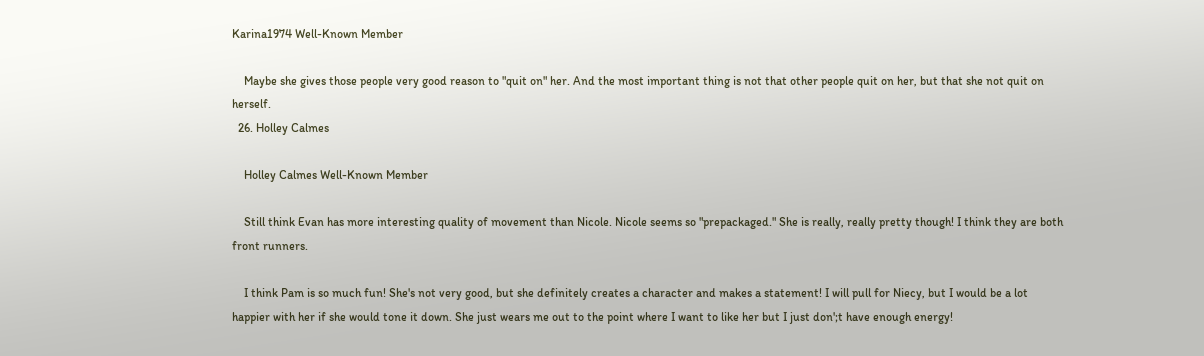Karina1974 Well-Known Member

    Maybe she gives those people very good reason to "quit on" her. And the most important thing is not that other people quit on her, but that she not quit on herself.
  26. Holley Calmes

    Holley Calmes Well-Known Member

    Still think Evan has more interesting quality of movement than Nicole. Nicole seems so "prepackaged." She is really, really pretty though! I think they are both front runners.

    I think Pam is so much fun! She's not very good, but she definitely creates a character and makes a statement! I will pull for Niecy, but I would be a lot happier with her if she would tone it down. She just wears me out to the point where I want to like her but I just don';t have enough energy!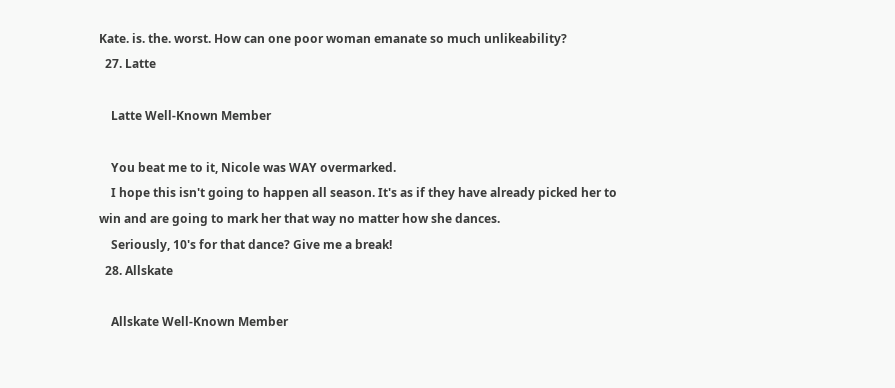Kate. is. the. worst. How can one poor woman emanate so much unlikeability?
  27. Latte

    Latte Well-Known Member

    You beat me to it, Nicole was WAY overmarked.
    I hope this isn't going to happen all season. It's as if they have already picked her to win and are going to mark her that way no matter how she dances.
    Seriously, 10's for that dance? Give me a break!
  28. Allskate

    Allskate Well-Known Member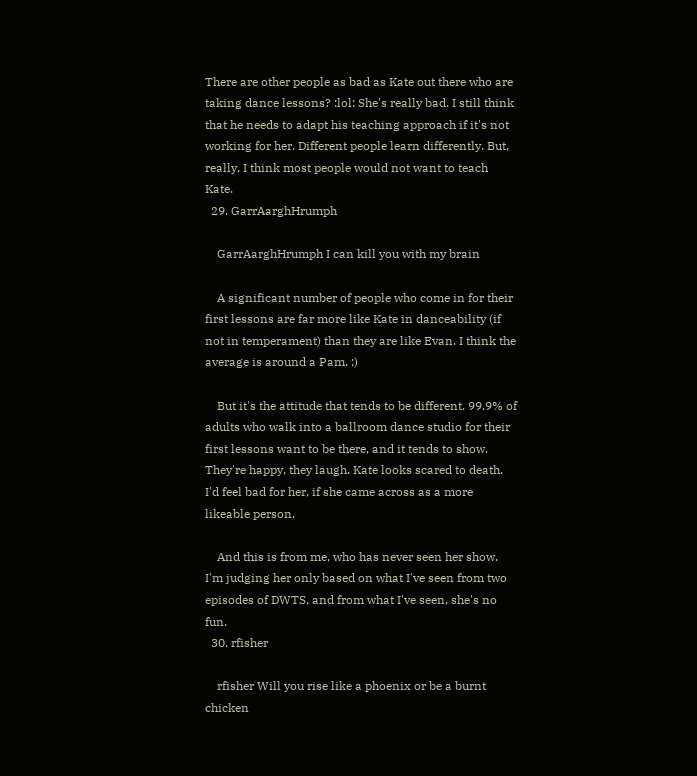There are other people as bad as Kate out there who are taking dance lessons? :lol: She's really bad. I still think that he needs to adapt his teaching approach if it's not working for her. Different people learn differently. But, really, I think most people would not want to teach Kate.
  29. GarrAarghHrumph

    GarrAarghHrumph I can kill you with my brain

    A significant number of people who come in for their first lessons are far more like Kate in danceability (if not in temperament) than they are like Evan. I think the average is around a Pam. ;)

    But it's the attitude that tends to be different. 99.9% of adults who walk into a ballroom dance studio for their first lessons want to be there, and it tends to show. They're happy, they laugh. Kate looks scared to death. I'd feel bad for her, if she came across as a more likeable person.

    And this is from me, who has never seen her show. I'm judging her only based on what I've seen from two episodes of DWTS, and from what I've seen, she's no fun.
  30. rfisher

    rfisher Will you rise like a phoenix or be a burnt chicken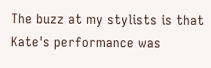The buzz at my stylists is that Kate's performance was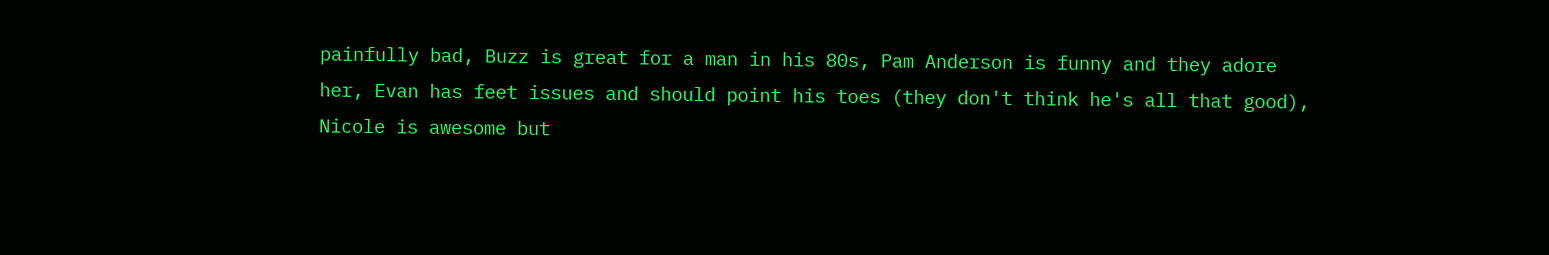painfully bad, Buzz is great for a man in his 80s, Pam Anderson is funny and they adore her, Evan has feet issues and should point his toes (they don't think he's all that good), Nicole is awesome but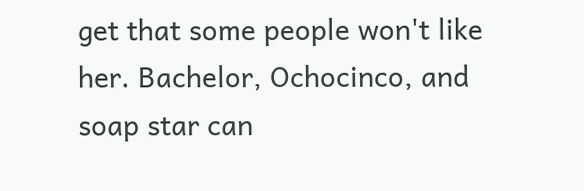get that some people won't like her. Bachelor, Ochocinco, and soap star can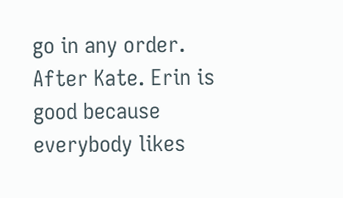go in any order. After Kate. Erin is good because everybody likes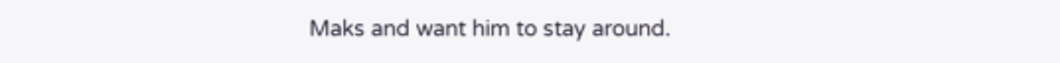Maks and want him to stay around.